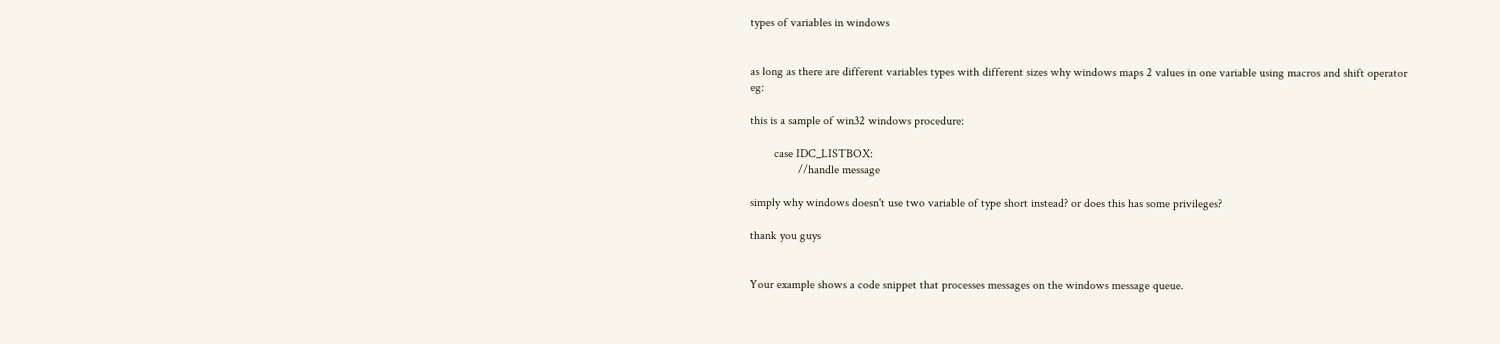types of variables in windows


as long as there are different variables types with different sizes why windows maps 2 values in one variable using macros and shift operator eg:

this is a sample of win32 windows procedure:

        case IDC_LISTBOX:
                //handle message

simply why windows doesn't use two variable of type short instead? or does this has some privileges?

thank you guys


Your example shows a code snippet that processes messages on the windows message queue.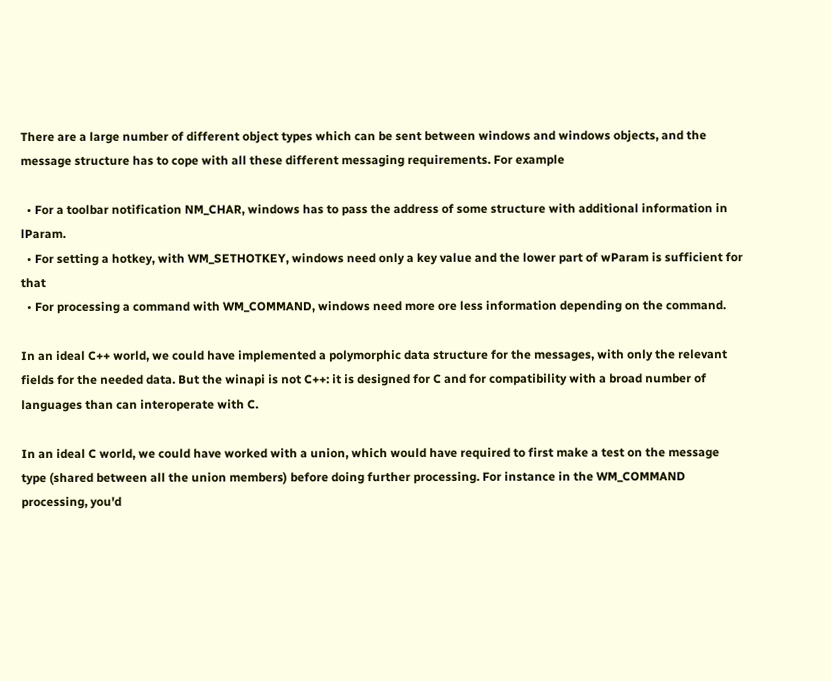There are a large number of different object types which can be sent between windows and windows objects, and the message structure has to cope with all these different messaging requirements. For example

  • For a toolbar notification NM_CHAR, windows has to pass the address of some structure with additional information in lParam.
  • For setting a hotkey, with WM_SETHOTKEY, windows need only a key value and the lower part of wParam is sufficient for that
  • For processing a command with WM_COMMAND, windows need more ore less information depending on the command.

In an ideal C++ world, we could have implemented a polymorphic data structure for the messages, with only the relevant fields for the needed data. But the winapi is not C++: it is designed for C and for compatibility with a broad number of languages than can interoperate with C.

In an ideal C world, we could have worked with a union, which would have required to first make a test on the message type (shared between all the union members) before doing further processing. For instance in the WM_COMMAND processing, you'd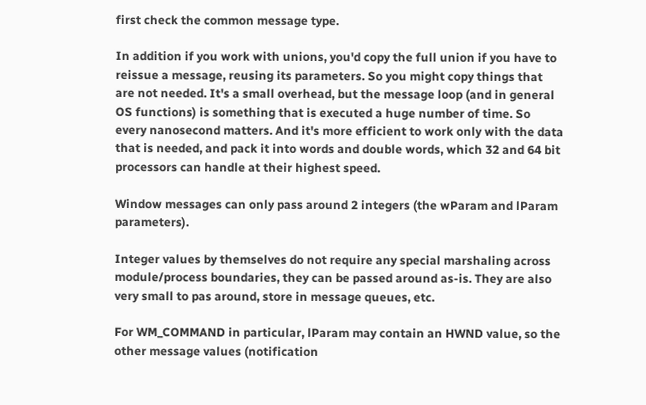first check the common message type.

In addition if you work with unions, you'd copy the full union if you have to reissue a message, reusing its parameters. So you might copy things that are not needed. It's a small overhead, but the message loop (and in general OS functions) is something that is executed a huge number of time. So every nanosecond matters. And it's more efficient to work only with the data that is needed, and pack it into words and double words, which 32 and 64 bit processors can handle at their highest speed.

Window messages can only pass around 2 integers (the wParam and lParam parameters).

Integer values by themselves do not require any special marshaling across module/process boundaries, they can be passed around as-is. They are also very small to pas around, store in message queues, etc.

For WM_COMMAND in particular, lParam may contain an HWND value, so the other message values (notification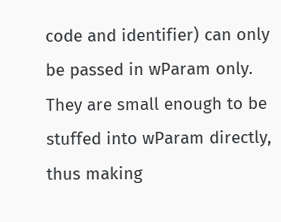code and identifier) can only be passed in wParam only. They are small enough to be stuffed into wParam directly, thus making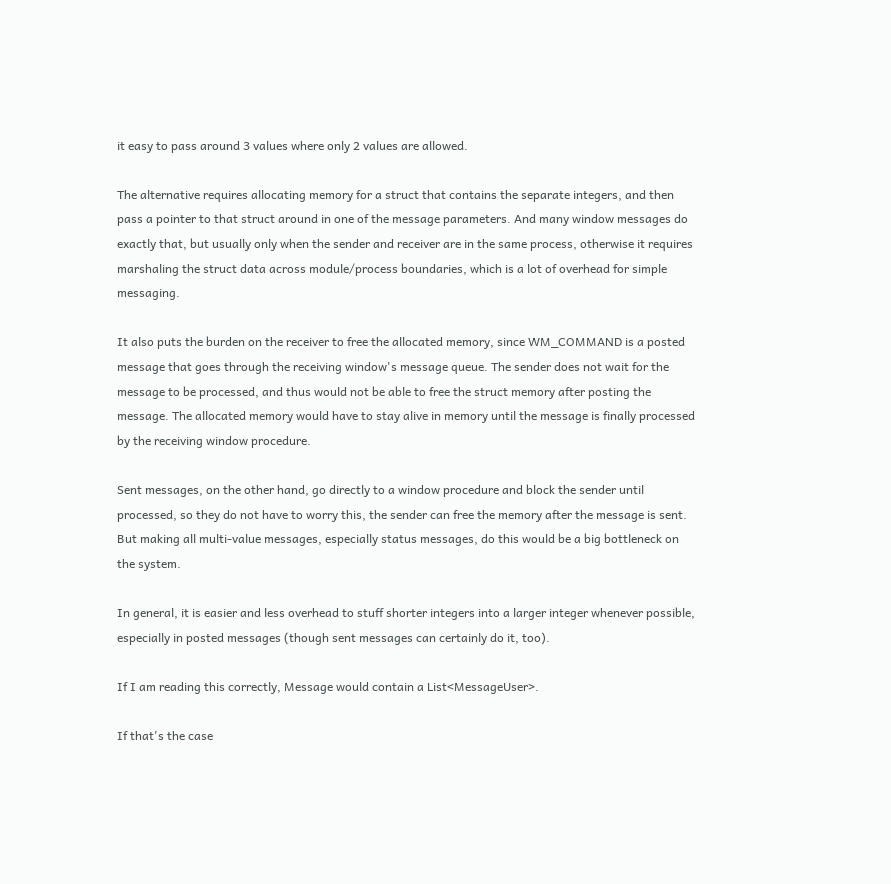it easy to pass around 3 values where only 2 values are allowed.

The alternative requires allocating memory for a struct that contains the separate integers, and then pass a pointer to that struct around in one of the message parameters. And many window messages do exactly that, but usually only when the sender and receiver are in the same process, otherwise it requires marshaling the struct data across module/process boundaries, which is a lot of overhead for simple messaging.

It also puts the burden on the receiver to free the allocated memory, since WM_COMMAND is a posted message that goes through the receiving window's message queue. The sender does not wait for the message to be processed, and thus would not be able to free the struct memory after posting the message. The allocated memory would have to stay alive in memory until the message is finally processed by the receiving window procedure.

Sent messages, on the other hand, go directly to a window procedure and block the sender until processed, so they do not have to worry this, the sender can free the memory after the message is sent. But making all multi-value messages, especially status messages, do this would be a big bottleneck on the system.

In general, it is easier and less overhead to stuff shorter integers into a larger integer whenever possible, especially in posted messages (though sent messages can certainly do it, too).

If I am reading this correctly, Message would contain a List<MessageUser>.

If that's the case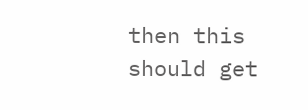then this should get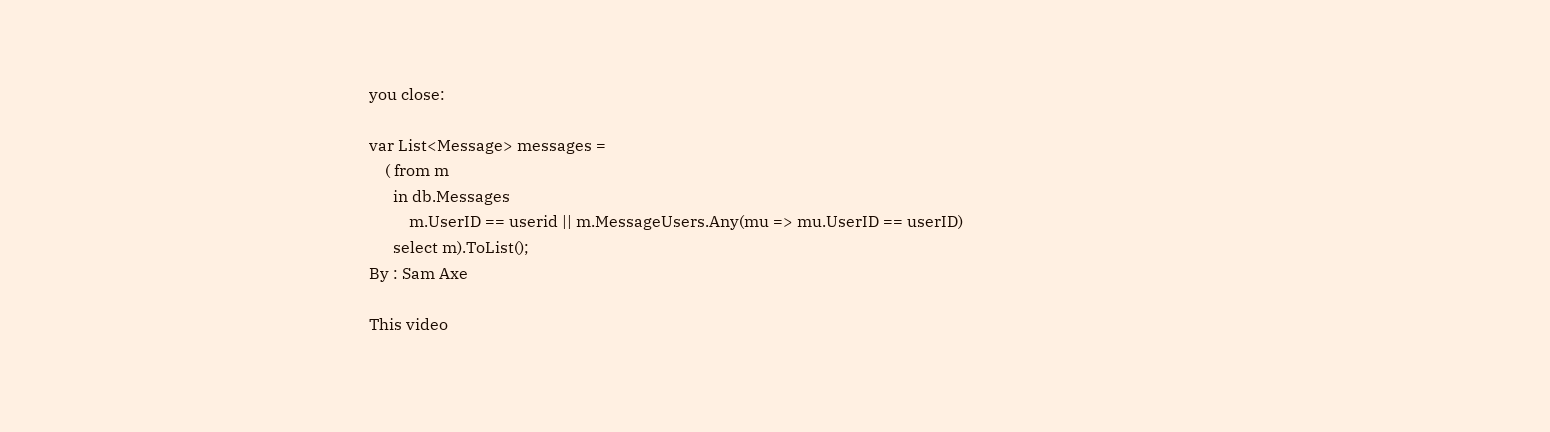you close:

var List<Message> messages =
    ( from m
      in db.Messages
          m.UserID == userid || m.MessageUsers.Any(mu => mu.UserID == userID)
      select m).ToList();
By : Sam Axe

This video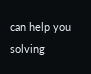can help you solving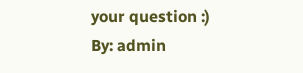your question :)
By: admin